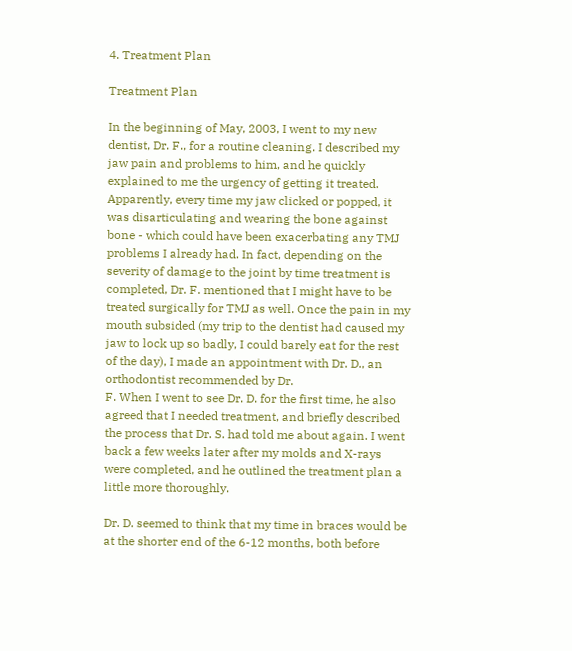4. Treatment Plan

Treatment Plan

In the beginning of May, 2003, I went to my new dentist, Dr. F., for a routine cleaning. I described my jaw pain and problems to him, and he quickly explained to me the urgency of getting it treated. Apparently, every time my jaw clicked or popped, it was disarticulating and wearing the bone against bone - which could have been exacerbating any TMJ problems I already had. In fact, depending on the severity of damage to the joint by time treatment is completed, Dr. F. mentioned that I might have to be treated surgically for TMJ as well. Once the pain in my mouth subsided (my trip to the dentist had caused my jaw to lock up so badly, I could barely eat for the rest of the day), I made an appointment with Dr. D., an orthodontist recommended by Dr.
F. When I went to see Dr. D. for the first time, he also agreed that I needed treatment, and briefly described the process that Dr. S. had told me about again. I went back a few weeks later after my molds and X-rays were completed, and he outlined the treatment plan a little more thoroughly.

Dr. D. seemed to think that my time in braces would be at the shorter end of the 6-12 months, both before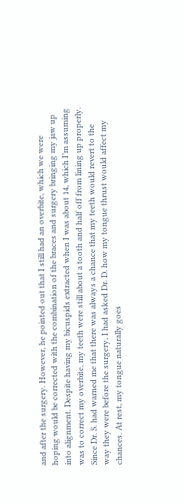and after the surgery. However, he pointed out that I still had an overbite, which we were hoping would be corrected with the combination of the braces and surgery bringing my jaw up into alignment. Despite having my bicuspids extracted when I was about 14, which I’m assuming was to correct my overbite, my teeth were still about a tooth and half off from lining up properly. Since Dr. S. had warned me that there was always a chance that my teeth would revert to the way they were before the surgery, I had asked Dr. D. how my tongue thrust would affect my chances. At rest, my tongue naturally goes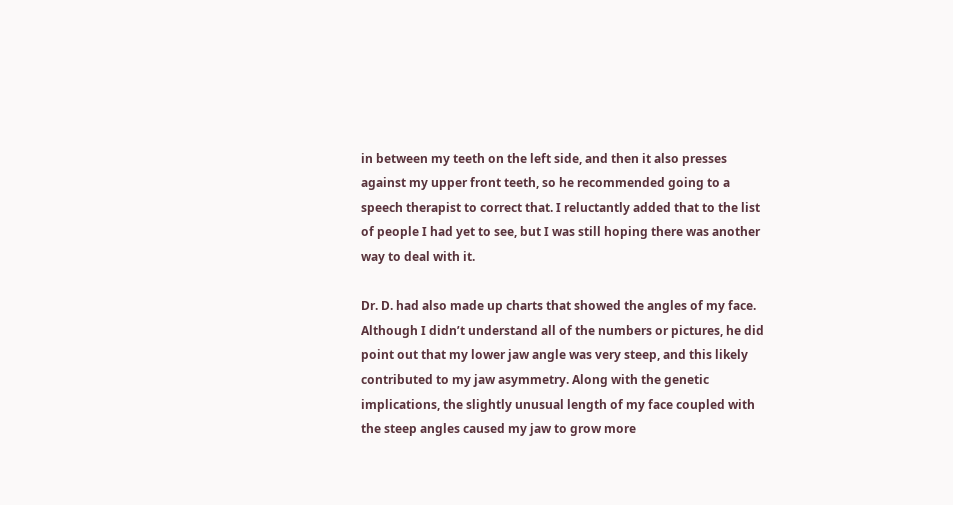in between my teeth on the left side, and then it also presses against my upper front teeth, so he recommended going to a speech therapist to correct that. I reluctantly added that to the list of people I had yet to see, but I was still hoping there was another way to deal with it.

Dr. D. had also made up charts that showed the angles of my face. Although I didn’t understand all of the numbers or pictures, he did point out that my lower jaw angle was very steep, and this likely contributed to my jaw asymmetry. Along with the genetic implications, the slightly unusual length of my face coupled with the steep angles caused my jaw to grow more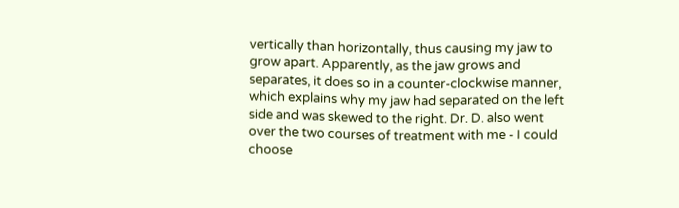vertically than horizontally, thus causing my jaw to grow apart. Apparently, as the jaw grows and separates, it does so in a counter-clockwise manner, which explains why my jaw had separated on the left side and was skewed to the right. Dr. D. also went over the two courses of treatment with me - I could choose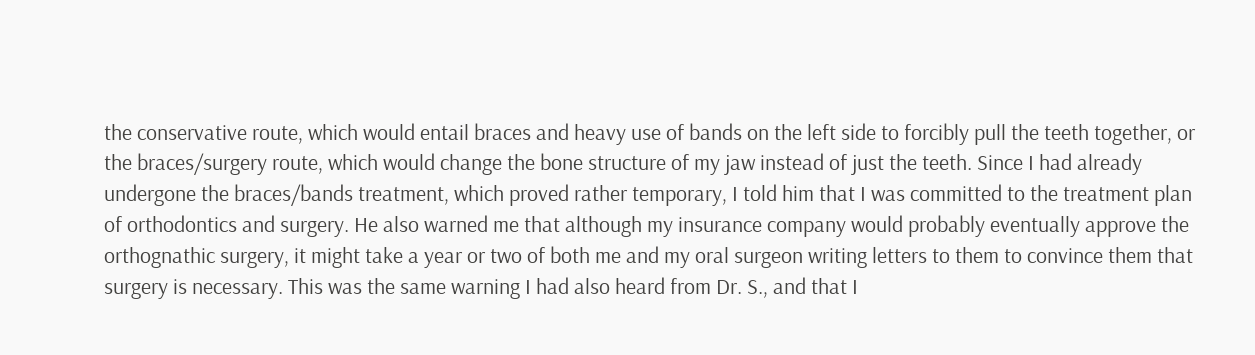the conservative route, which would entail braces and heavy use of bands on the left side to forcibly pull the teeth together, or the braces/surgery route, which would change the bone structure of my jaw instead of just the teeth. Since I had already undergone the braces/bands treatment, which proved rather temporary, I told him that I was committed to the treatment plan of orthodontics and surgery. He also warned me that although my insurance company would probably eventually approve the orthognathic surgery, it might take a year or two of both me and my oral surgeon writing letters to them to convince them that surgery is necessary. This was the same warning I had also heard from Dr. S., and that I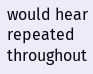would hear repeated throughout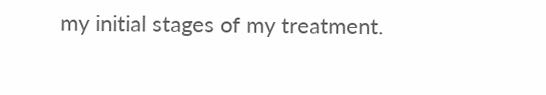my initial stages of my treatment.